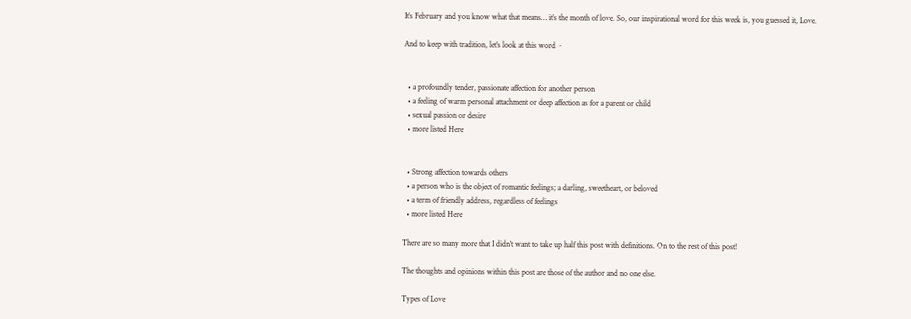It’s February and you know what that means… it’s the month of love. So, our inspirational word for this week is, you guessed it, Love.

And to keep with tradition, let’s look at this word ~


  • a profoundly tender, passionate affection for another person
  • a feeling of warm personal attachment or deep affection as for a parent or child
  • sexual passion or desire
  • more listed Here


  • Strong affection towards others
  • a person who is the object of romantic feelings; a darling, sweetheart, or beloved
  • a term of friendly address, regardless of feelings
  • more listed Here

There are so many more that I didn’t want to take up half this post with definitions. On to the rest of this post!

The thoughts and opinions within this post are those of the author and no one else.

Types of Love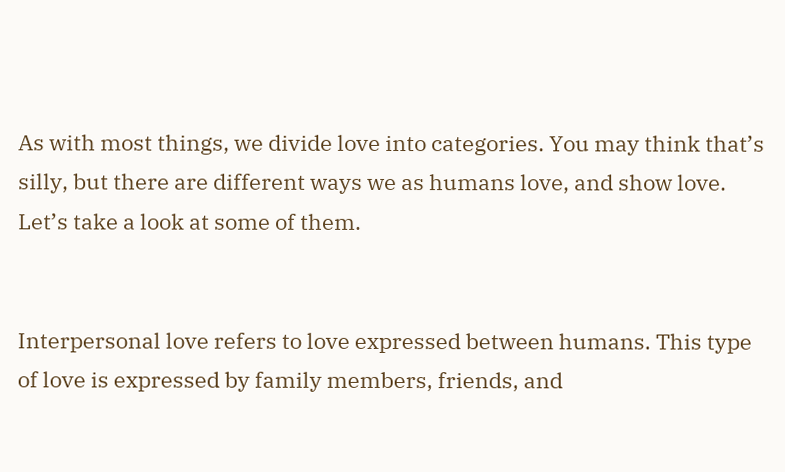As with most things, we divide love into categories. You may think that’s silly, but there are different ways we as humans love, and show love. Let’s take a look at some of them.


Interpersonal love refers to love expressed between humans. This type of love is expressed by family members, friends, and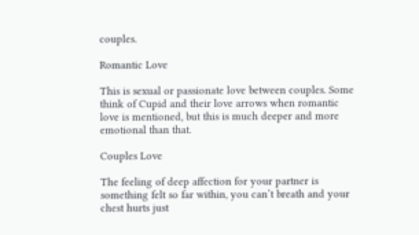couples.

Romantic Love

This is sexual or passionate love between couples. Some think of Cupid and their love arrows when romantic love is mentioned, but this is much deeper and more emotional than that.

Couples Love

The feeling of deep affection for your partner is something felt so far within, you can’t breath and your chest hurts just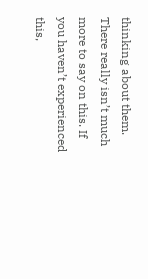thinking about them. There really isn’t much more to say on this. If you haven’t experienced this,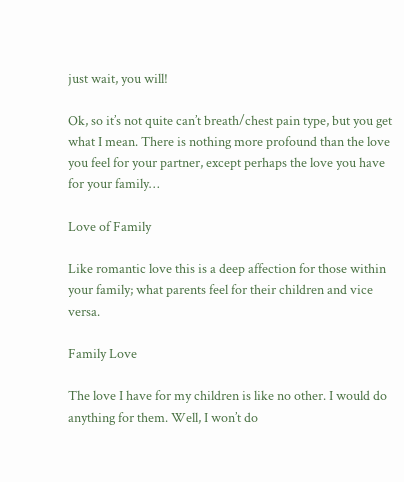just wait, you will!

Ok, so it’s not quite can’t breath/chest pain type, but you get what I mean. There is nothing more profound than the love you feel for your partner, except perhaps the love you have for your family…

Love of Family

Like romantic love this is a deep affection for those within your family; what parents feel for their children and vice versa.

Family Love

The love I have for my children is like no other. I would do anything for them. Well, I won’t do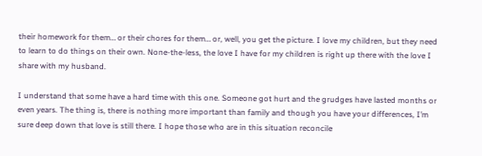their homework for them… or their chores for them… or, well, you get the picture. I love my children, but they need to learn to do things on their own. None-the-less, the love I have for my children is right up there with the love I share with my husband.

I understand that some have a hard time with this one. Someone got hurt and the grudges have lasted months or even years. The thing is, there is nothing more important than family and though you have your differences, I’m sure deep down that love is still there. I hope those who are in this situation reconcile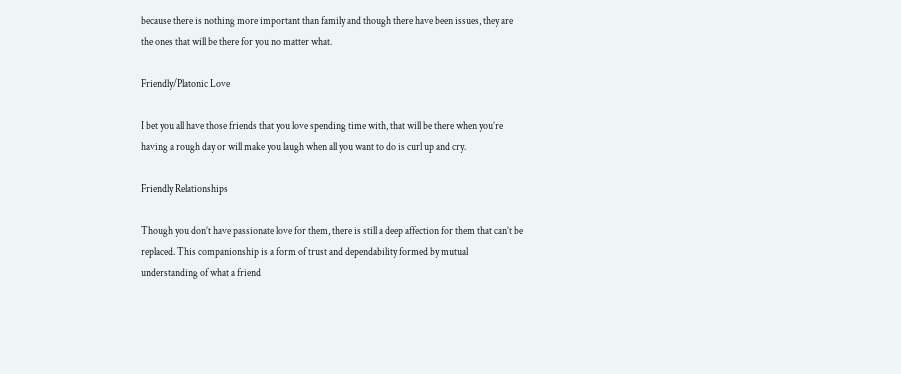because there is nothing more important than family and though there have been issues, they are the ones that will be there for you no matter what.

Friendly/Platonic Love

I bet you all have those friends that you love spending time with, that will be there when you’re having a rough day or will make you laugh when all you want to do is curl up and cry.

Friendly Relationships

Though you don’t have passionate love for them, there is still a deep affection for them that can’t be replaced. This companionship is a form of trust and dependability formed by mutual understanding of what a friend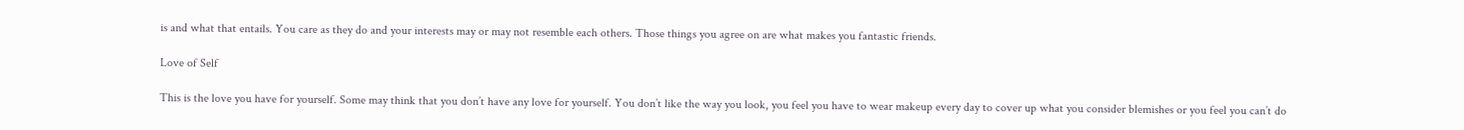is and what that entails. You care as they do and your interests may or may not resemble each others. Those things you agree on are what makes you fantastic friends.

Love of Self

This is the love you have for yourself. Some may think that you don’t have any love for yourself. You don’t like the way you look, you feel you have to wear makeup every day to cover up what you consider blemishes or you feel you can’t do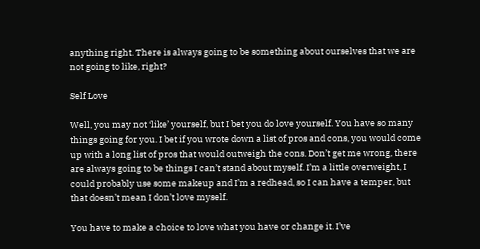anything right. There is always going to be something about ourselves that we are not going to like, right?

Self Love

Well, you may not ‘like’ yourself, but I bet you do love yourself. You have so many things going for you. I bet if you wrote down a list of pros and cons, you would come up with a long list of pros that would outweigh the cons. Don’t get me wrong, there are always going to be things I can’t stand about myself. I’m a little overweight, I could probably use some makeup and I’m a redhead, so I can have a temper, but that doesn’t mean I don’t love myself.

You have to make a choice to love what you have or change it. I’ve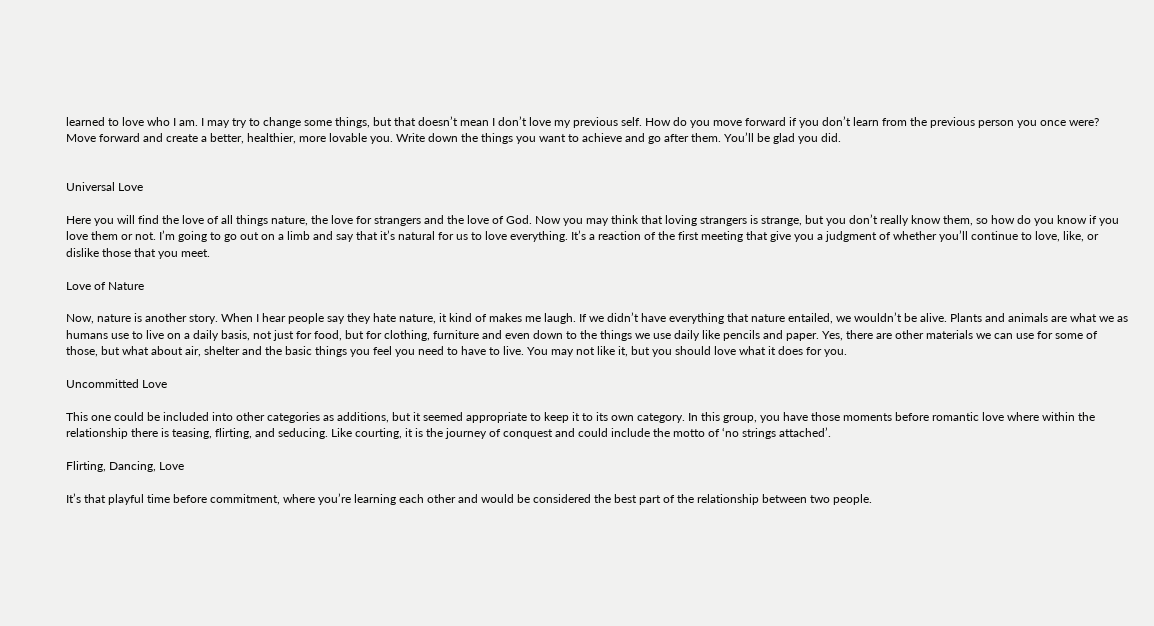learned to love who I am. I may try to change some things, but that doesn’t mean I don’t love my previous self. How do you move forward if you don’t learn from the previous person you once were? Move forward and create a better, healthier, more lovable you. Write down the things you want to achieve and go after them. You’ll be glad you did.


Universal Love

Here you will find the love of all things nature, the love for strangers and the love of God. Now you may think that loving strangers is strange, but you don’t really know them, so how do you know if you love them or not. I’m going to go out on a limb and say that it’s natural for us to love everything. It’s a reaction of the first meeting that give you a judgment of whether you’ll continue to love, like, or dislike those that you meet.

Love of Nature

Now, nature is another story. When I hear people say they hate nature, it kind of makes me laugh. If we didn’t have everything that nature entailed, we wouldn’t be alive. Plants and animals are what we as humans use to live on a daily basis, not just for food, but for clothing, furniture and even down to the things we use daily like pencils and paper. Yes, there are other materials we can use for some of those, but what about air, shelter and the basic things you feel you need to have to live. You may not like it, but you should love what it does for you.

Uncommitted Love

This one could be included into other categories as additions, but it seemed appropriate to keep it to its own category. In this group, you have those moments before romantic love where within the relationship there is teasing, flirting, and seducing. Like courting, it is the journey of conquest and could include the motto of ‘no strings attached’.

Flirting, Dancing, Love

It’s that playful time before commitment, where you’re learning each other and would be considered the best part of the relationship between two people.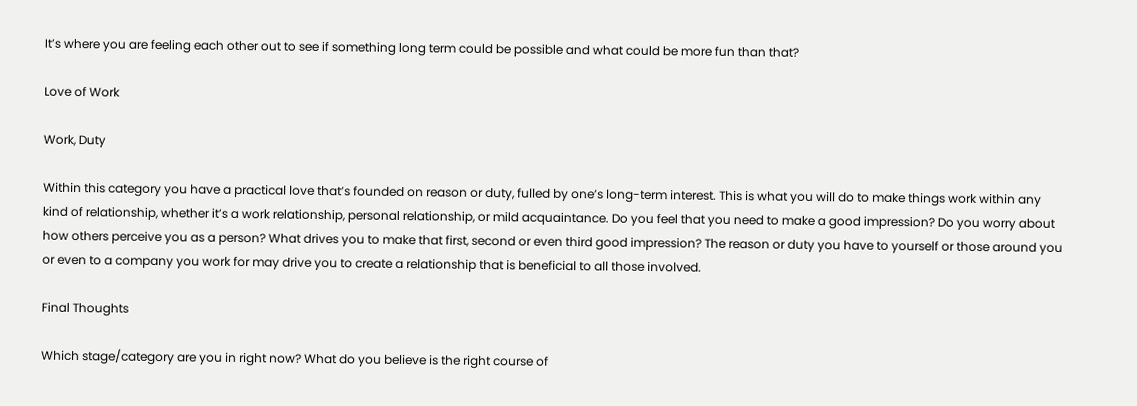It’s where you are feeling each other out to see if something long term could be possible and what could be more fun than that?

Love of Work

Work, Duty

Within this category you have a practical love that’s founded on reason or duty, fulled by one’s long-term interest. This is what you will do to make things work within any kind of relationship, whether it’s a work relationship, personal relationship, or mild acquaintance. Do you feel that you need to make a good impression? Do you worry about how others perceive you as a person? What drives you to make that first, second or even third good impression? The reason or duty you have to yourself or those around you or even to a company you work for may drive you to create a relationship that is beneficial to all those involved.

Final Thoughts

Which stage/category are you in right now? What do you believe is the right course of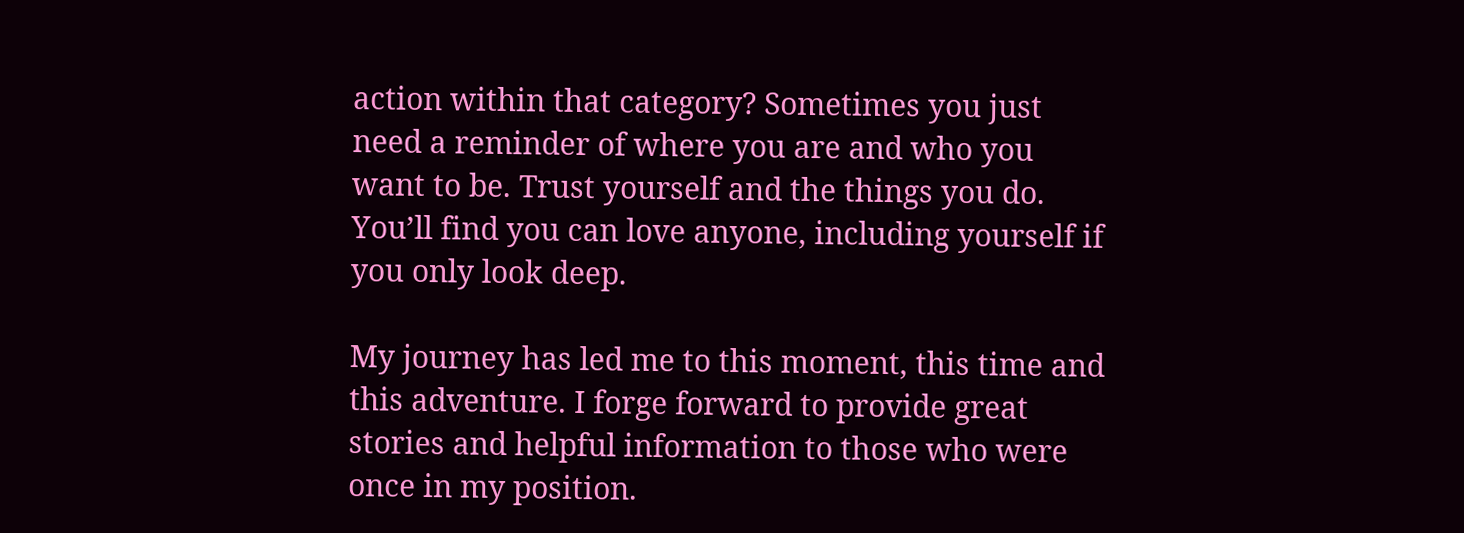action within that category? Sometimes you just need a reminder of where you are and who you want to be. Trust yourself and the things you do. You’ll find you can love anyone, including yourself if you only look deep.

My journey has led me to this moment, this time and this adventure. I forge forward to provide great stories and helpful information to those who were once in my position.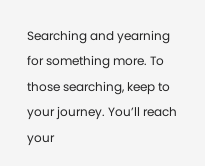Searching and yearning for something more. To those searching, keep to your journey. You’ll reach your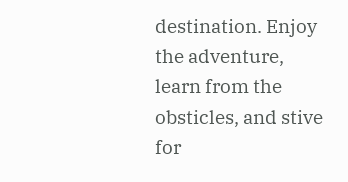destination. Enjoy the adventure, learn from the obsticles, and stive for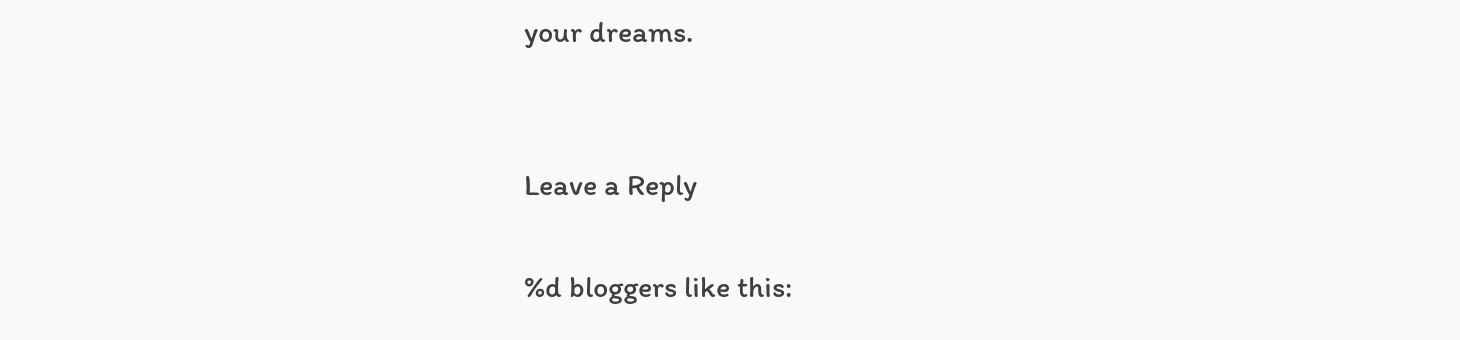your dreams.


Leave a Reply

%d bloggers like this: